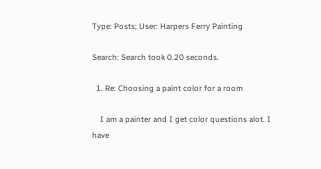Type: Posts; User: Harpers Ferry Painting

Search: Search took 0.20 seconds.

  1. Re: Choosing a paint color for a room

    I am a painter and I get color questions alot. I have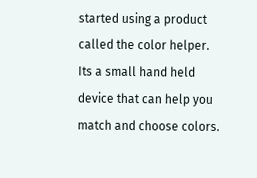started using a product called the color helper. Its a small hand held device that can help you match and choose colors.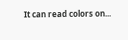It can read colors on...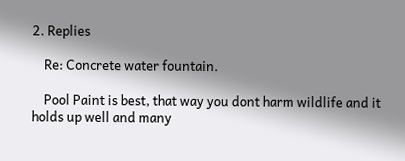2. Replies

    Re: Concrete water fountain.

    Pool Paint is best, that way you dont harm wildlife and it holds up well and many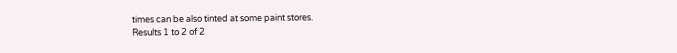times can be also tinted at some paint stores.
Results 1 to 2 of 2